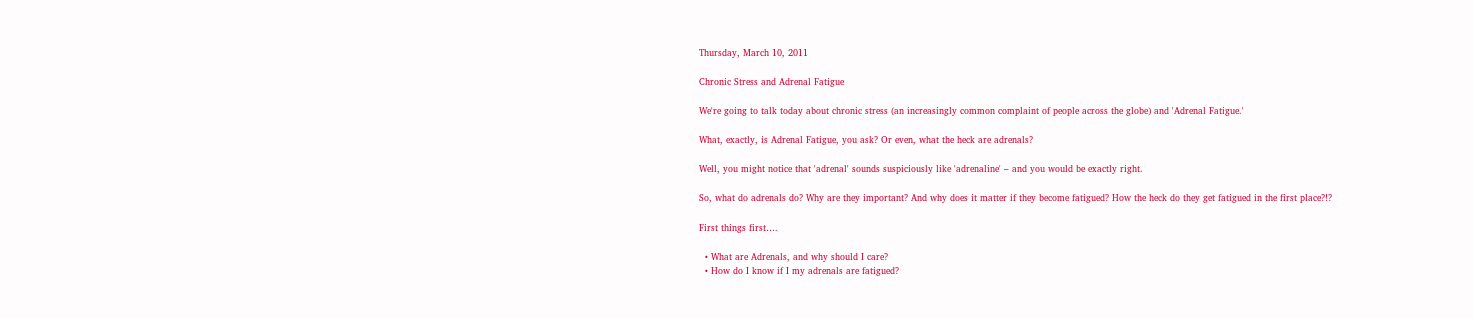Thursday, March 10, 2011

Chronic Stress and Adrenal Fatigue

We're going to talk today about chronic stress (an increasingly common complaint of people across the globe) and 'Adrenal Fatigue.'

What, exactly, is Adrenal Fatigue, you ask? Or even, what the heck are adrenals?

Well, you might notice that 'adrenal' sounds suspiciously like 'adrenaline' – and you would be exactly right.

So, what do adrenals do? Why are they important? And why does it matter if they become fatigued? How the heck do they get fatigued in the first place?!?

First things first….

  • What are Adrenals, and why should I care?
  • How do I know if I my adrenals are fatigued?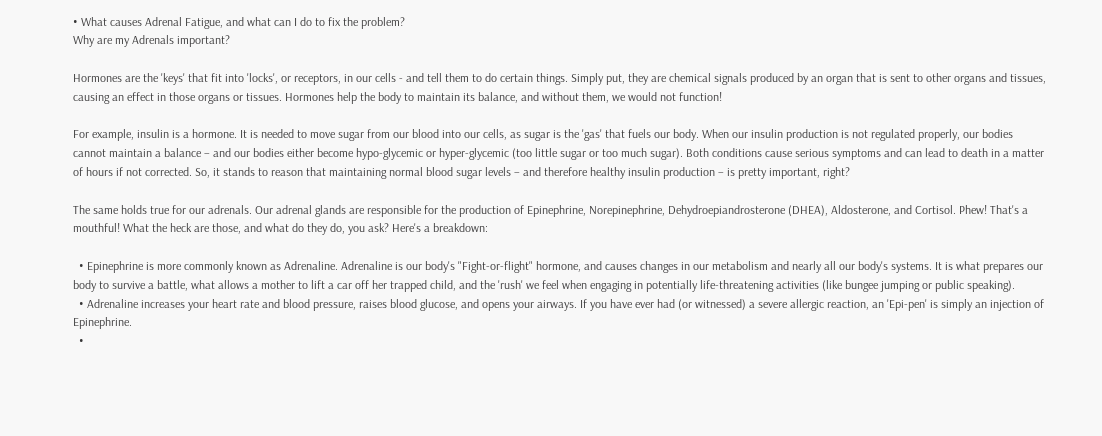• What causes Adrenal Fatigue, and what can I do to fix the problem?
Why are my Adrenals important?

Hormones are the 'keys' that fit into 'locks', or receptors, in our cells - and tell them to do certain things. Simply put, they are chemical signals produced by an organ that is sent to other organs and tissues, causing an effect in those organs or tissues. Hormones help the body to maintain its balance, and without them, we would not function!

For example, insulin is a hormone. It is needed to move sugar from our blood into our cells, as sugar is the 'gas' that fuels our body. When our insulin production is not regulated properly, our bodies cannot maintain a balance – and our bodies either become hypo-glycemic or hyper-glycemic (too little sugar or too much sugar). Both conditions cause serious symptoms and can lead to death in a matter of hours if not corrected. So, it stands to reason that maintaining normal blood sugar levels – and therefore healthy insulin production – is pretty important, right?

The same holds true for our adrenals. Our adrenal glands are responsible for the production of Epinephrine, Norepinephrine, Dehydroepiandrosterone (DHEA), Aldosterone, and Cortisol. Phew! That's a mouthful! What the heck are those, and what do they do, you ask? Here's a breakdown:

  • Epinephrine is more commonly known as Adrenaline. Adrenaline is our body's "Fight-or-flight" hormone, and causes changes in our metabolism and nearly all our body's systems. It is what prepares our body to survive a battle, what allows a mother to lift a car off her trapped child, and the 'rush' we feel when engaging in potentially life-threatening activities (like bungee jumping or public speaking).
  • Adrenaline increases your heart rate and blood pressure, raises blood glucose, and opens your airways. If you have ever had (or witnessed) a severe allergic reaction, an 'Epi-pen' is simply an injection of Epinephrine.
  •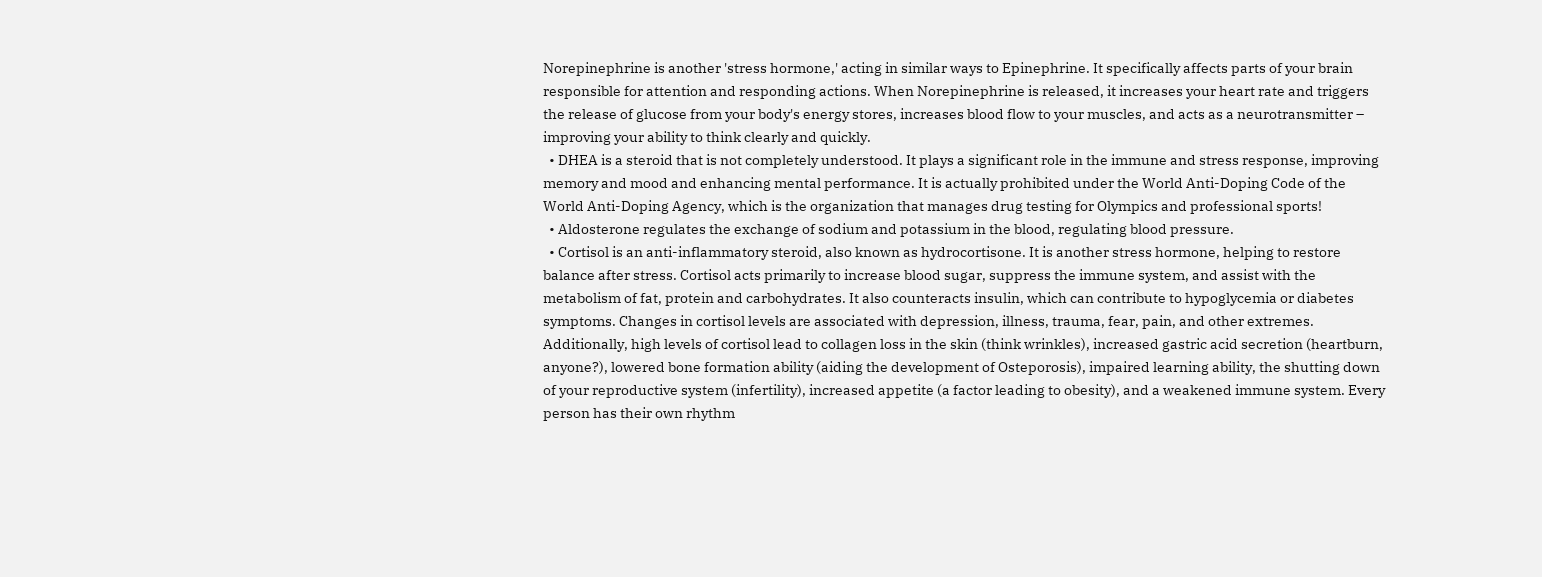Norepinephrine is another 'stress hormone,' acting in similar ways to Epinephrine. It specifically affects parts of your brain responsible for attention and responding actions. When Norepinephrine is released, it increases your heart rate and triggers the release of glucose from your body's energy stores, increases blood flow to your muscles, and acts as a neurotransmitter – improving your ability to think clearly and quickly.
  • DHEA is a steroid that is not completely understood. It plays a significant role in the immune and stress response, improving memory and mood and enhancing mental performance. It is actually prohibited under the World Anti-Doping Code of the World Anti-Doping Agency, which is the organization that manages drug testing for Olympics and professional sports!
  • Aldosterone regulates the exchange of sodium and potassium in the blood, regulating blood pressure.
  • Cortisol is an anti-inflammatory steroid, also known as hydrocortisone. It is another stress hormone, helping to restore balance after stress. Cortisol acts primarily to increase blood sugar, suppress the immune system, and assist with the metabolism of fat, protein and carbohydrates. It also counteracts insulin, which can contribute to hypoglycemia or diabetes symptoms. Changes in cortisol levels are associated with depression, illness, trauma, fear, pain, and other extremes. Additionally, high levels of cortisol lead to collagen loss in the skin (think wrinkles), increased gastric acid secretion (heartburn, anyone?), lowered bone formation ability (aiding the development of Osteporosis), impaired learning ability, the shutting down of your reproductive system (infertility), increased appetite (a factor leading to obesity), and a weakened immune system. Every person has their own rhythm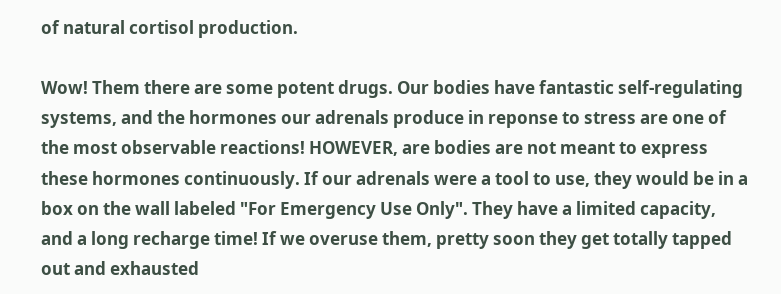of natural cortisol production.

Wow! Them there are some potent drugs. Our bodies have fantastic self-regulating systems, and the hormones our adrenals produce in reponse to stress are one of the most observable reactions! HOWEVER, are bodies are not meant to express these hormones continuously. If our adrenals were a tool to use, they would be in a box on the wall labeled "For Emergency Use Only". They have a limited capacity, and a long recharge time! If we overuse them, pretty soon they get totally tapped out and exhausted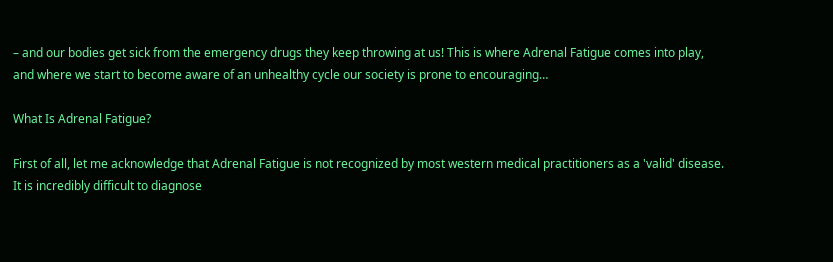– and our bodies get sick from the emergency drugs they keep throwing at us! This is where Adrenal Fatigue comes into play, and where we start to become aware of an unhealthy cycle our society is prone to encouraging…

What Is Adrenal Fatigue?

First of all, let me acknowledge that Adrenal Fatigue is not recognized by most western medical practitioners as a 'valid' disease. It is incredibly difficult to diagnose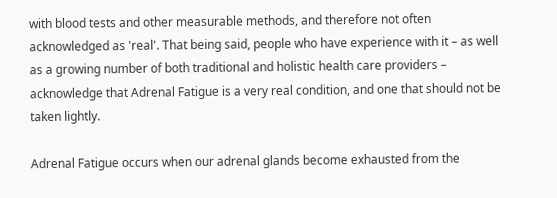with blood tests and other measurable methods, and therefore not often acknowledged as 'real'. That being said, people who have experience with it – as well as a growing number of both traditional and holistic health care providers – acknowledge that Adrenal Fatigue is a very real condition, and one that should not be taken lightly.

Adrenal Fatigue occurs when our adrenal glands become exhausted from the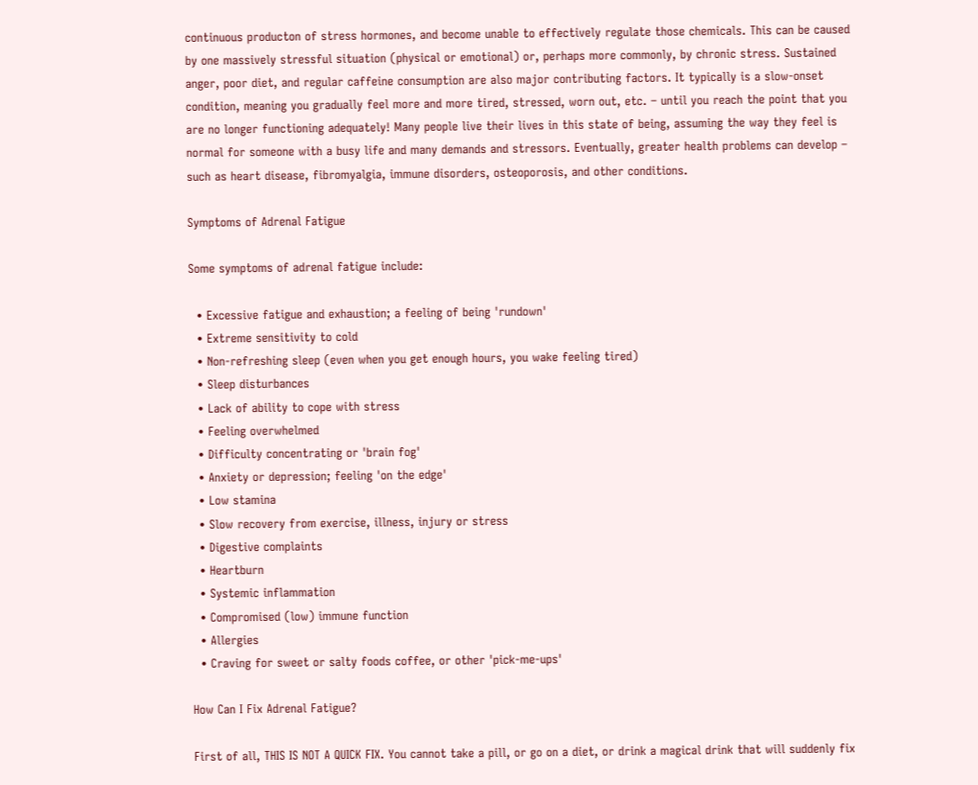continuous producton of stress hormones, and become unable to effectively regulate those chemicals. This can be caused by one massively stressful situation (physical or emotional) or, perhaps more commonly, by chronic stress. Sustained anger, poor diet, and regular caffeine consumption are also major contributing factors. It typically is a slow-onset condition, meaning you gradually feel more and more tired, stressed, worn out, etc. – until you reach the point that you are no longer functioning adequately! Many people live their lives in this state of being, assuming the way they feel is normal for someone with a busy life and many demands and stressors. Eventually, greater health problems can develop – such as heart disease, fibromyalgia, immune disorders, osteoporosis, and other conditions.

Symptoms of Adrenal Fatigue

Some symptoms of adrenal fatigue include:

  • Excessive fatigue and exhaustion; a feeling of being 'rundown'
  • Extreme sensitivity to cold
  • Non-refreshing sleep (even when you get enough hours, you wake feeling tired)
  • Sleep disturbances
  • Lack of ability to cope with stress
  • Feeling overwhelmed
  • Difficulty concentrating or 'brain fog'
  • Anxiety or depression; feeling 'on the edge'
  • Low stamina
  • Slow recovery from exercise, illness, injury or stress
  • Digestive complaints
  • Heartburn
  • Systemic inflammation
  • Compromised (low) immune function
  • Allergies
  • Craving for sweet or salty foods coffee, or other 'pick-me-ups'

How Can I Fix Adrenal Fatigue?

First of all, THIS IS NOT A QUICK FIX. You cannot take a pill, or go on a diet, or drink a magical drink that will suddenly fix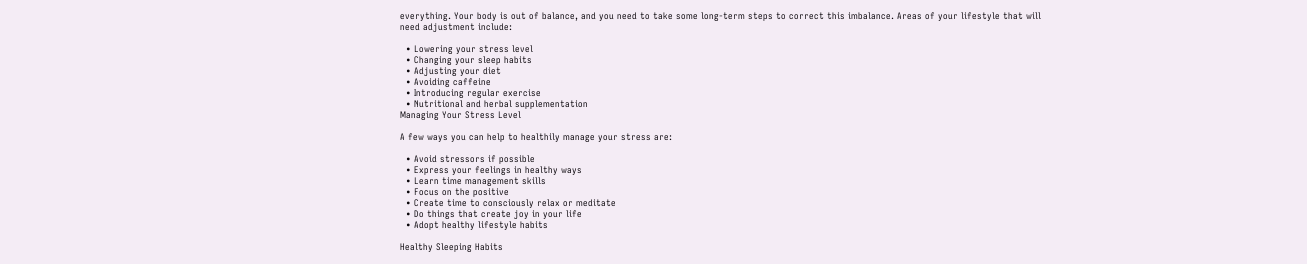everything. Your body is out of balance, and you need to take some long-term steps to correct this imbalance. Areas of your lifestyle that will need adjustment include:

  • Lowering your stress level
  • Changing your sleep habits
  • Adjusting your diet
  • Avoiding caffeine
  • Introducing regular exercise
  • Nutritional and herbal supplementation
Managing Your Stress Level

A few ways you can help to healthily manage your stress are:

  • Avoid stressors if possible
  • Express your feelings in healthy ways
  • Learn time management skills
  • Focus on the positive
  • Create time to consciously relax or meditate
  • Do things that create joy in your life
  • Adopt healthy lifestyle habits

Healthy Sleeping Habits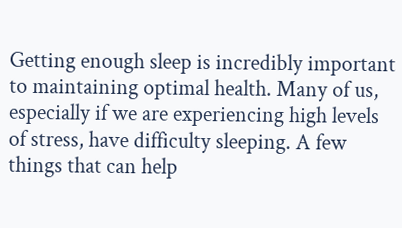Getting enough sleep is incredibly important to maintaining optimal health. Many of us, especially if we are experiencing high levels of stress, have difficulty sleeping. A few things that can help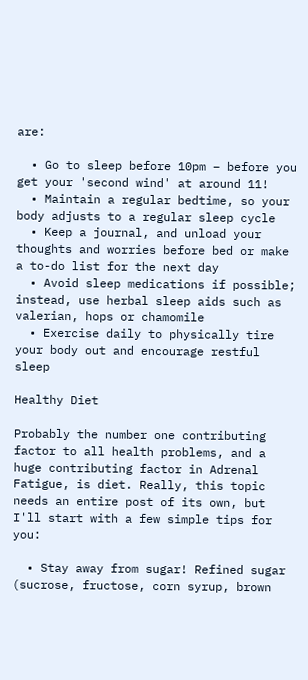are:

  • Go to sleep before 10pm – before you get your 'second wind' at around 11!
  • Maintain a regular bedtime, so your body adjusts to a regular sleep cycle
  • Keep a journal, and unload your thoughts and worries before bed or make a to-do list for the next day
  • Avoid sleep medications if possible; instead, use herbal sleep aids such as valerian, hops or chamomile
  • Exercise daily to physically tire your body out and encourage restful sleep

Healthy Diet

Probably the number one contributing factor to all health problems, and a huge contributing factor in Adrenal Fatigue, is diet. Really, this topic needs an entire post of its own, but I'll start with a few simple tips for you:

  • Stay away from sugar! Refined sugar (sucrose, fructose, corn syrup, brown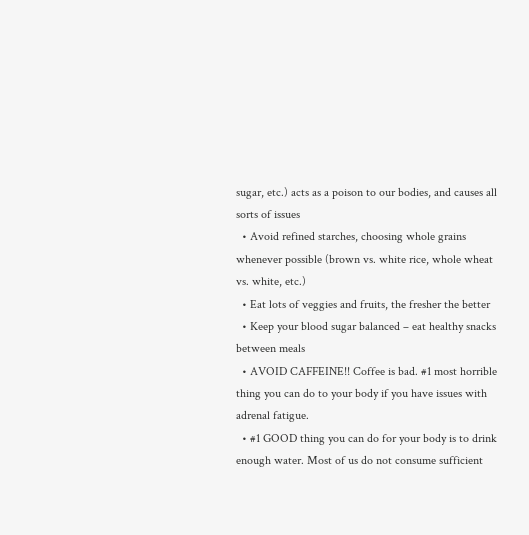sugar, etc.) acts as a poison to our bodies, and causes all sorts of issues
  • Avoid refined starches, choosing whole grains whenever possible (brown vs. white rice, whole wheat vs. white, etc.)
  • Eat lots of veggies and fruits, the fresher the better
  • Keep your blood sugar balanced – eat healthy snacks between meals
  • AVOID CAFFEINE!! Coffee is bad. #1 most horrible thing you can do to your body if you have issues with adrenal fatigue.
  • #1 GOOD thing you can do for your body is to drink enough water. Most of us do not consume sufficient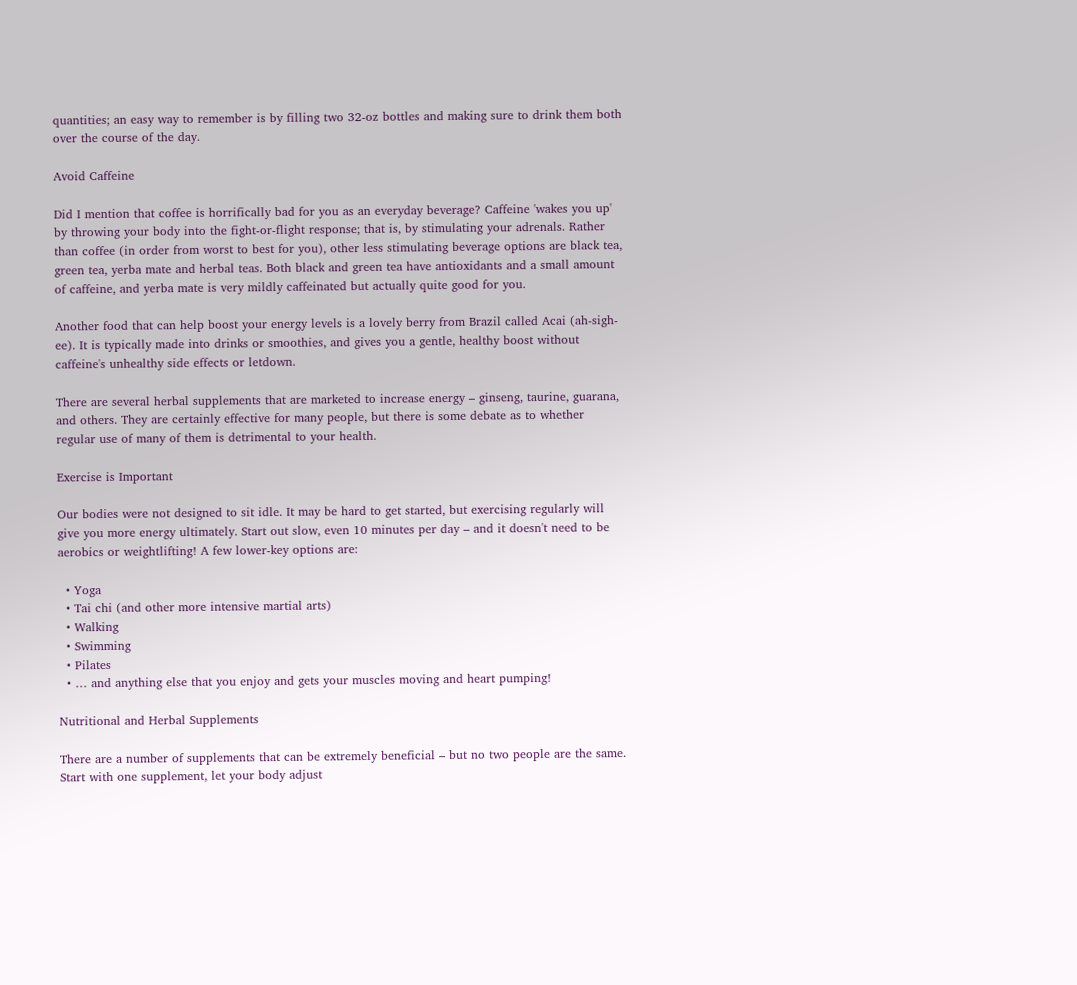quantities; an easy way to remember is by filling two 32-oz bottles and making sure to drink them both over the course of the day.

Avoid Caffeine

Did I mention that coffee is horrifically bad for you as an everyday beverage? Caffeine 'wakes you up' by throwing your body into the fight-or-flight response; that is, by stimulating your adrenals. Rather than coffee (in order from worst to best for you), other less stimulating beverage options are black tea, green tea, yerba mate and herbal teas. Both black and green tea have antioxidants and a small amount of caffeine, and yerba mate is very mildly caffeinated but actually quite good for you.

Another food that can help boost your energy levels is a lovely berry from Brazil called Acai (ah-sigh-ee). It is typically made into drinks or smoothies, and gives you a gentle, healthy boost without caffeine's unhealthy side effects or letdown.

There are several herbal supplements that are marketed to increase energy – ginseng, taurine, guarana, and others. They are certainly effective for many people, but there is some debate as to whether regular use of many of them is detrimental to your health.

Exercise is Important

Our bodies were not designed to sit idle. It may be hard to get started, but exercising regularly will give you more energy ultimately. Start out slow, even 10 minutes per day – and it doesn't need to be aerobics or weightlifting! A few lower-key options are:

  • Yoga
  • Tai chi (and other more intensive martial arts)
  • Walking
  • Swimming
  • Pilates
  • … and anything else that you enjoy and gets your muscles moving and heart pumping!

Nutritional and Herbal Supplements

There are a number of supplements that can be extremely beneficial – but no two people are the same. Start with one supplement, let your body adjust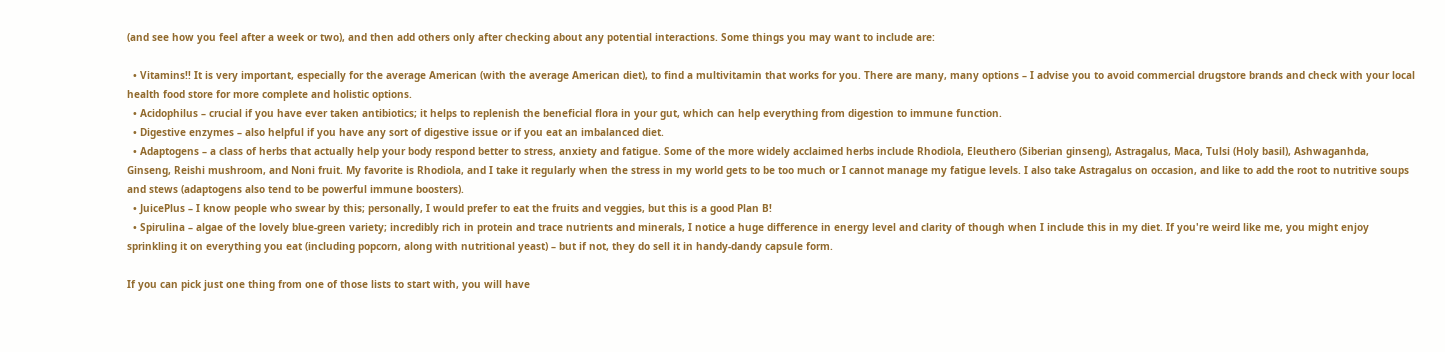(and see how you feel after a week or two), and then add others only after checking about any potential interactions. Some things you may want to include are:

  • Vitamins!! It is very important, especially for the average American (with the average American diet), to find a multivitamin that works for you. There are many, many options – I advise you to avoid commercial drugstore brands and check with your local health food store for more complete and holistic options.
  • Acidophilus – crucial if you have ever taken antibiotics; it helps to replenish the beneficial flora in your gut, which can help everything from digestion to immune function.
  • Digestive enzymes – also helpful if you have any sort of digestive issue or if you eat an imbalanced diet.
  • Adaptogens – a class of herbs that actually help your body respond better to stress, anxiety and fatigue. Some of the more widely acclaimed herbs include Rhodiola, Eleuthero (Siberian ginseng), Astragalus, Maca, Tulsi (Holy basil), Ashwaganhda, Ginseng, Reishi mushroom, and Noni fruit. My favorite is Rhodiola, and I take it regularly when the stress in my world gets to be too much or I cannot manage my fatigue levels. I also take Astragalus on occasion, and like to add the root to nutritive soups and stews (adaptogens also tend to be powerful immune boosters).
  • JuicePlus – I know people who swear by this; personally, I would prefer to eat the fruits and veggies, but this is a good Plan B!
  • Spirulina – algae of the lovely blue-green variety; incredibly rich in protein and trace nutrients and minerals, I notice a huge difference in energy level and clarity of though when I include this in my diet. If you're weird like me, you might enjoy sprinkling it on everything you eat (including popcorn, along with nutritional yeast) – but if not, they do sell it in handy-dandy capsule form.

If you can pick just one thing from one of those lists to start with, you will have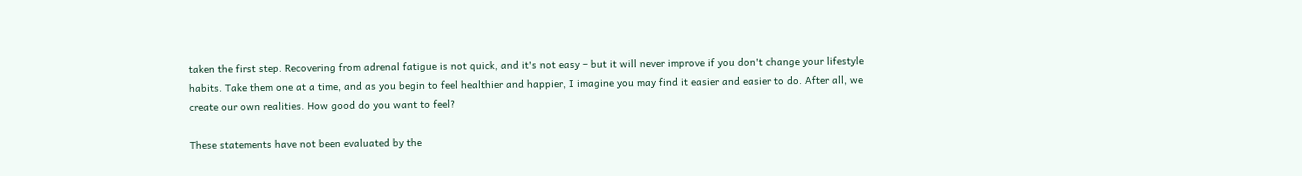taken the first step. Recovering from adrenal fatigue is not quick, and it's not easy – but it will never improve if you don't change your lifestyle habits. Take them one at a time, and as you begin to feel healthier and happier, I imagine you may find it easier and easier to do. After all, we create our own realities. How good do you want to feel?

These statements have not been evaluated by the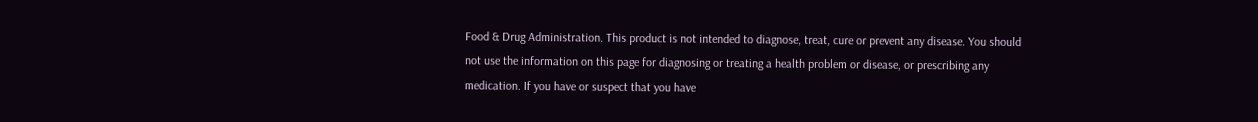Food & Drug Administration. This product is not intended to diagnose, treat, cure or prevent any disease. You should not use the information on this page for diagnosing or treating a health problem or disease, or prescribing any medication. If you have or suspect that you have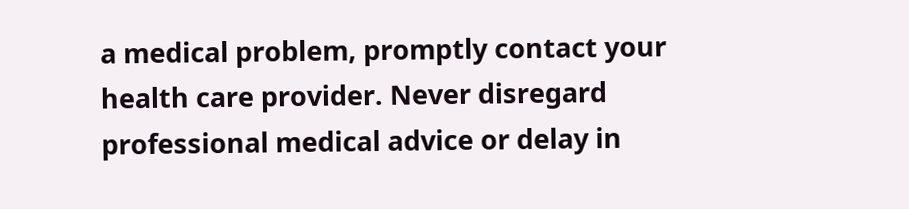a medical problem, promptly contact your health care provider. Never disregard professional medical advice or delay in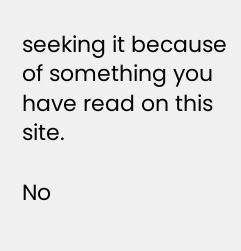seeking it because of something you have read on this site.

No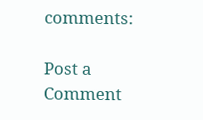comments:

Post a Comment